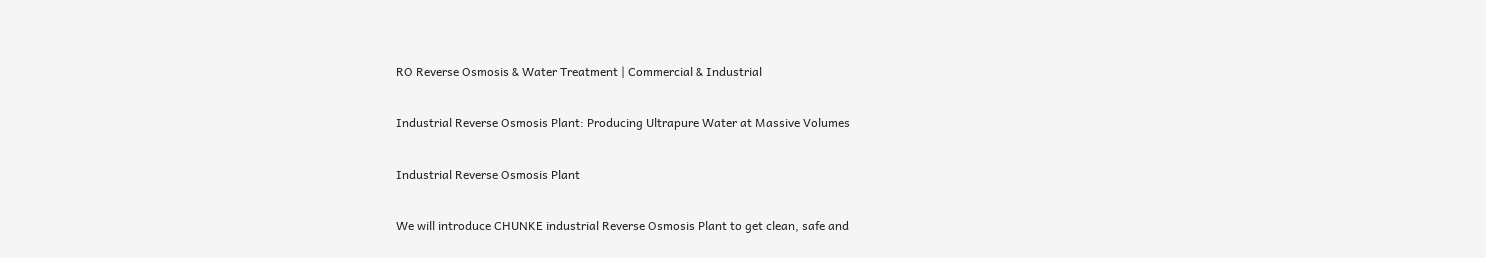RO Reverse Osmosis & Water Treatment | Commercial & Industrial

Industrial Reverse Osmosis Plant: Producing Ultrapure Water at Massive Volumes

Industrial Reverse Osmosis Plant

We will introduce CHUNKE industrial Reverse Osmosis Plant to get clean, safe and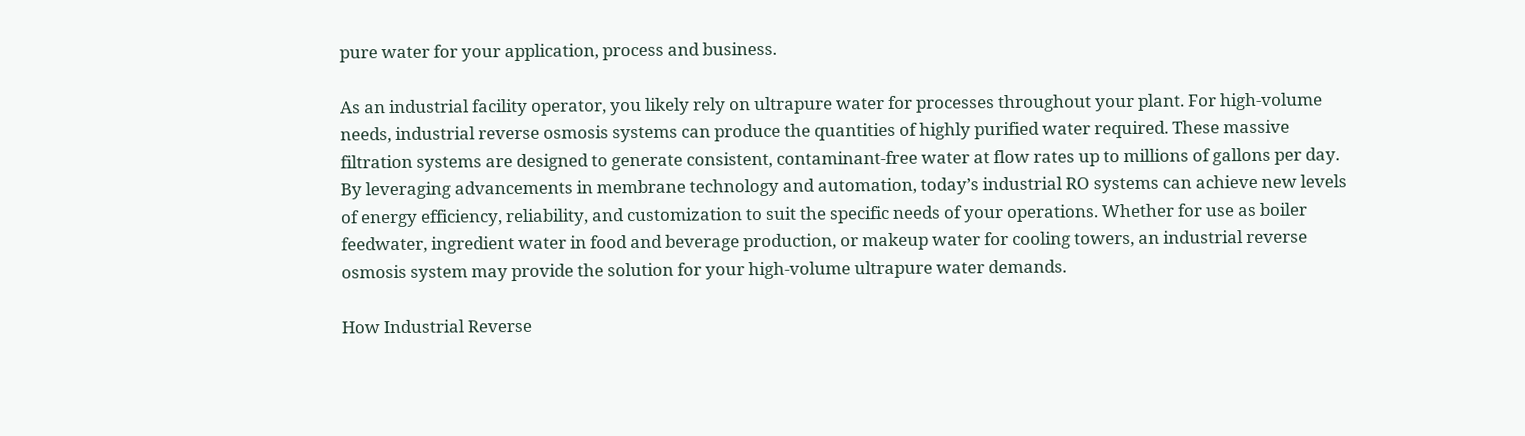pure water for your application, process and business.

As an industrial facility operator, you likely rely on ultrapure water for processes throughout your plant. For high-volume needs, industrial reverse osmosis systems can produce the quantities of highly purified water required. These massive filtration systems are designed to generate consistent, contaminant-free water at flow rates up to millions of gallons per day. By leveraging advancements in membrane technology and automation, today’s industrial RO systems can achieve new levels of energy efficiency, reliability, and customization to suit the specific needs of your operations. Whether for use as boiler feedwater, ingredient water in food and beverage production, or makeup water for cooling towers, an industrial reverse osmosis system may provide the solution for your high-volume ultrapure water demands.

How Industrial Reverse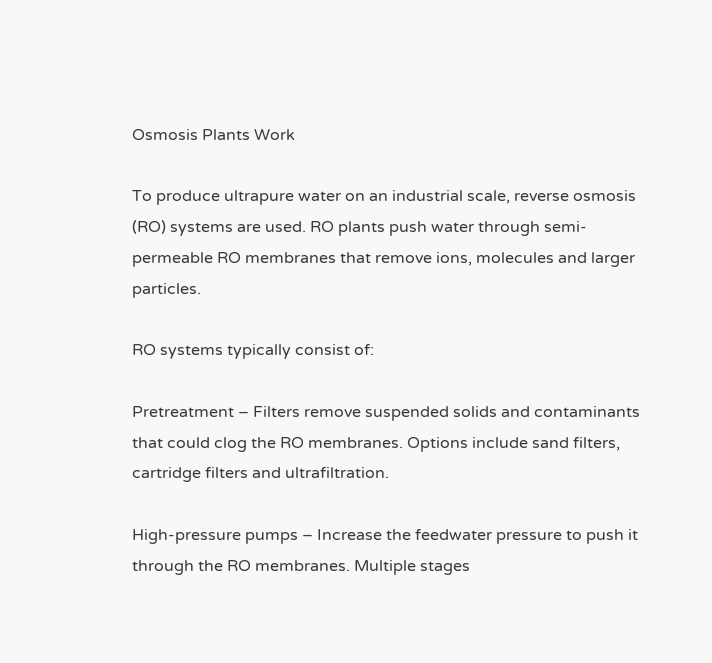Osmosis Plants Work

To produce ultrapure water on an industrial scale, reverse osmosis (RO) systems are used. RO plants push water through semi-permeable RO membranes that remove ions, molecules and larger particles.

RO systems typically consist of:

Pretreatment – Filters remove suspended solids and contaminants that could clog the RO membranes. Options include sand filters, cartridge filters and ultrafiltration.

High-pressure pumps – Increase the feedwater pressure to push it through the RO membranes. Multiple stages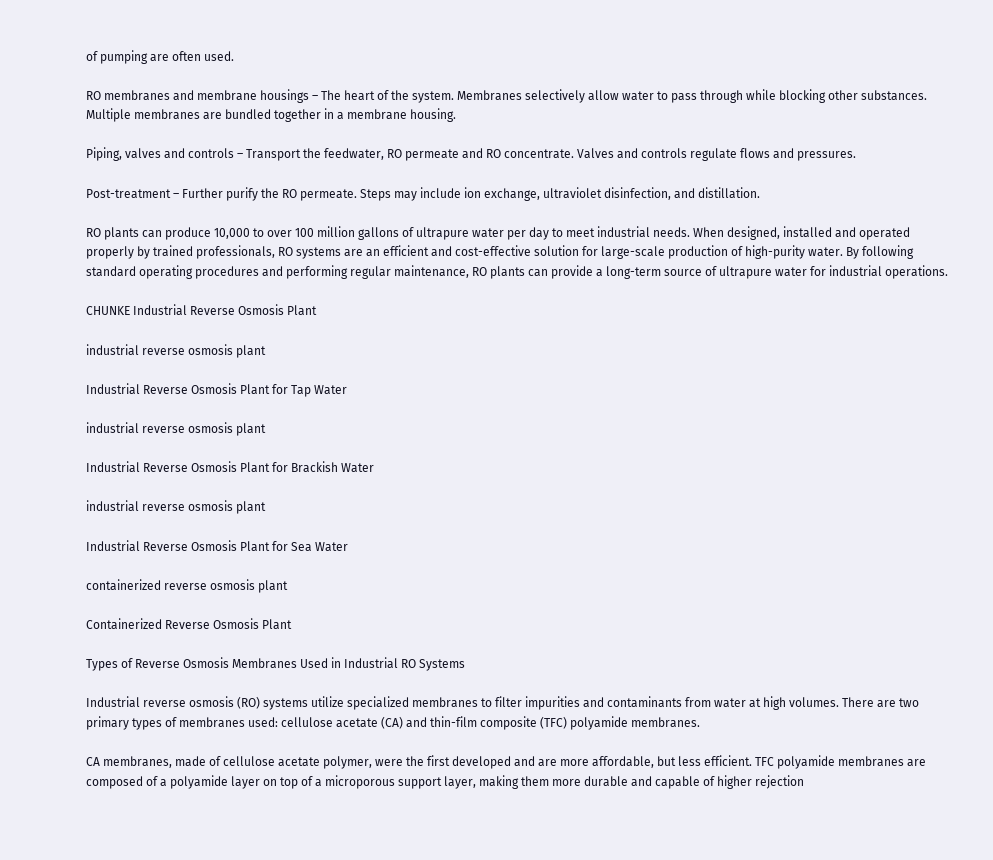of pumping are often used.

RO membranes and membrane housings – The heart of the system. Membranes selectively allow water to pass through while blocking other substances. Multiple membranes are bundled together in a membrane housing.

Piping, valves and controls – Transport the feedwater, RO permeate and RO concentrate. Valves and controls regulate flows and pressures.

Post-treatment – Further purify the RO permeate. Steps may include ion exchange, ultraviolet disinfection, and distillation.

RO plants can produce 10,000 to over 100 million gallons of ultrapure water per day to meet industrial needs. When designed, installed and operated properly by trained professionals, RO systems are an efficient and cost-effective solution for large-scale production of high-purity water. By following standard operating procedures and performing regular maintenance, RO plants can provide a long-term source of ultrapure water for industrial operations.

CHUNKE Industrial Reverse Osmosis Plant

industrial reverse osmosis plant

Industrial Reverse Osmosis Plant for Tap Water

industrial reverse osmosis plant

Industrial Reverse Osmosis Plant for Brackish Water

industrial reverse osmosis plant

Industrial Reverse Osmosis Plant for Sea Water

containerized reverse osmosis plant

Containerized Reverse Osmosis Plant

Types of Reverse Osmosis Membranes Used in Industrial RO Systems

Industrial reverse osmosis (RO) systems utilize specialized membranes to filter impurities and contaminants from water at high volumes. There are two primary types of membranes used: cellulose acetate (CA) and thin-film composite (TFC) polyamide membranes.

CA membranes, made of cellulose acetate polymer, were the first developed and are more affordable, but less efficient. TFC polyamide membranes are composed of a polyamide layer on top of a microporous support layer, making them more durable and capable of higher rejection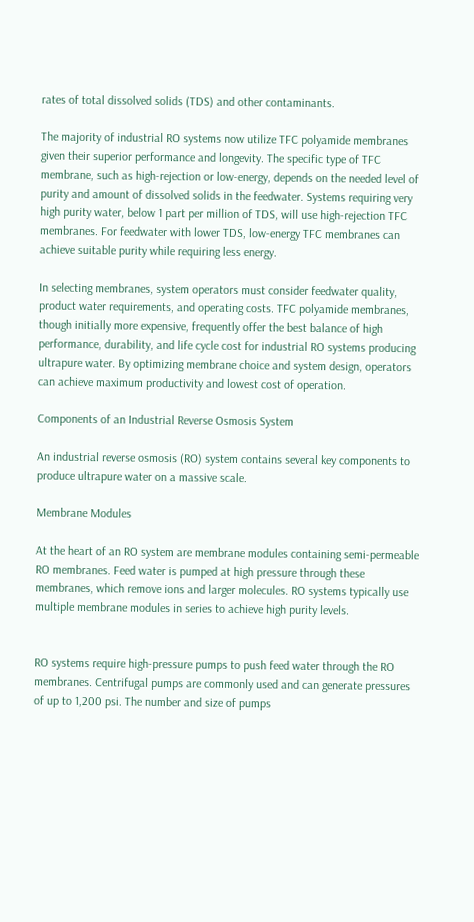rates of total dissolved solids (TDS) and other contaminants.

The majority of industrial RO systems now utilize TFC polyamide membranes given their superior performance and longevity. The specific type of TFC membrane, such as high-rejection or low-energy, depends on the needed level of purity and amount of dissolved solids in the feedwater. Systems requiring very high purity water, below 1 part per million of TDS, will use high-rejection TFC membranes. For feedwater with lower TDS, low-energy TFC membranes can achieve suitable purity while requiring less energy.

In selecting membranes, system operators must consider feedwater quality, product water requirements, and operating costs. TFC polyamide membranes, though initially more expensive, frequently offer the best balance of high performance, durability, and life cycle cost for industrial RO systems producing ultrapure water. By optimizing membrane choice and system design, operators can achieve maximum productivity and lowest cost of operation.

Components of an Industrial Reverse Osmosis System

An industrial reverse osmosis (RO) system contains several key components to produce ultrapure water on a massive scale.

Membrane Modules

At the heart of an RO system are membrane modules containing semi-permeable RO membranes. Feed water is pumped at high pressure through these membranes, which remove ions and larger molecules. RO systems typically use multiple membrane modules in series to achieve high purity levels.


RO systems require high-pressure pumps to push feed water through the RO membranes. Centrifugal pumps are commonly used and can generate pressures of up to 1,200 psi. The number and size of pumps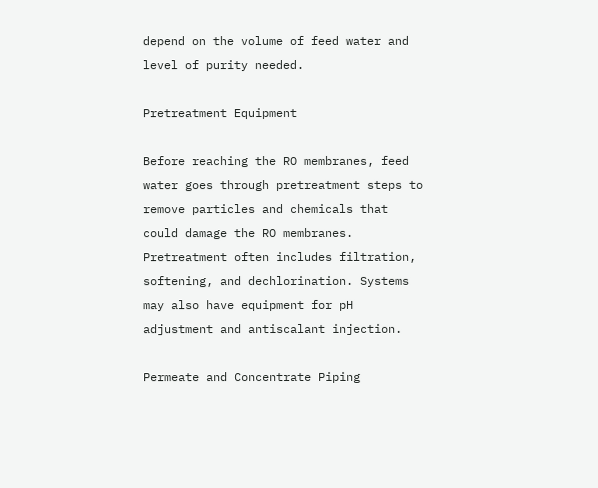depend on the volume of feed water and level of purity needed.

Pretreatment Equipment

Before reaching the RO membranes, feed water goes through pretreatment steps to remove particles and chemicals that could damage the RO membranes. Pretreatment often includes filtration, softening, and dechlorination. Systems may also have equipment for pH adjustment and antiscalant injection.

Permeate and Concentrate Piping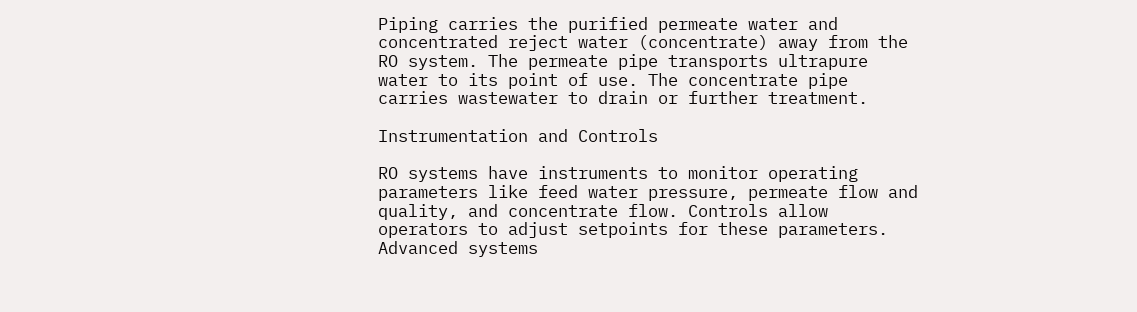Piping carries the purified permeate water and concentrated reject water (concentrate) away from the RO system. The permeate pipe transports ultrapure water to its point of use. The concentrate pipe carries wastewater to drain or further treatment.

Instrumentation and Controls

RO systems have instruments to monitor operating parameters like feed water pressure, permeate flow and quality, and concentrate flow. Controls allow operators to adjust setpoints for these parameters. Advanced systems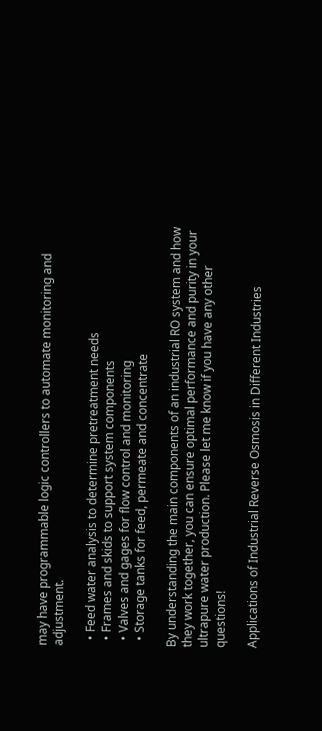may have programmable logic controllers to automate monitoring and adjustment.

  • Feed water analysis to determine pretreatment needs
  • Frames and skids to support system components
  • Valves and gages for flow control and monitoring
  • Storage tanks for feed, permeate and concentrate

By understanding the main components of an industrial RO system and how they work together, you can ensure optimal performance and purity in your ultrapure water production. Please let me know if you have any other questions!

Applications of Industrial Reverse Osmosis in Different Industries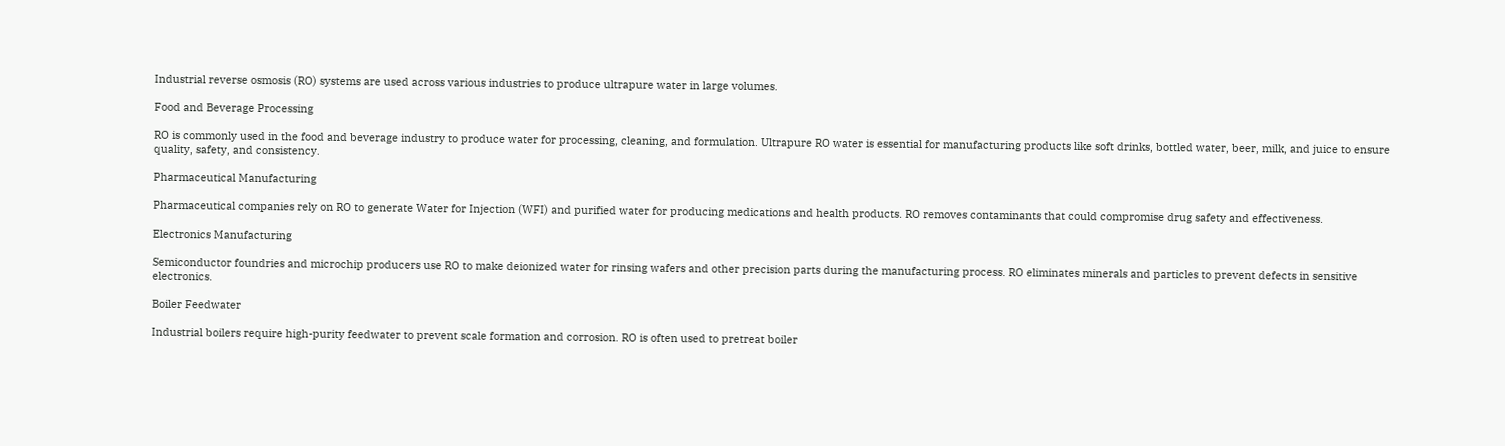Industrial reverse osmosis (RO) systems are used across various industries to produce ultrapure water in large volumes.

Food and Beverage Processing

RO is commonly used in the food and beverage industry to produce water for processing, cleaning, and formulation. Ultrapure RO water is essential for manufacturing products like soft drinks, bottled water, beer, milk, and juice to ensure quality, safety, and consistency.

Pharmaceutical Manufacturing

Pharmaceutical companies rely on RO to generate Water for Injection (WFI) and purified water for producing medications and health products. RO removes contaminants that could compromise drug safety and effectiveness.

Electronics Manufacturing

Semiconductor foundries and microchip producers use RO to make deionized water for rinsing wafers and other precision parts during the manufacturing process. RO eliminates minerals and particles to prevent defects in sensitive electronics.

Boiler Feedwater

Industrial boilers require high-purity feedwater to prevent scale formation and corrosion. RO is often used to pretreat boiler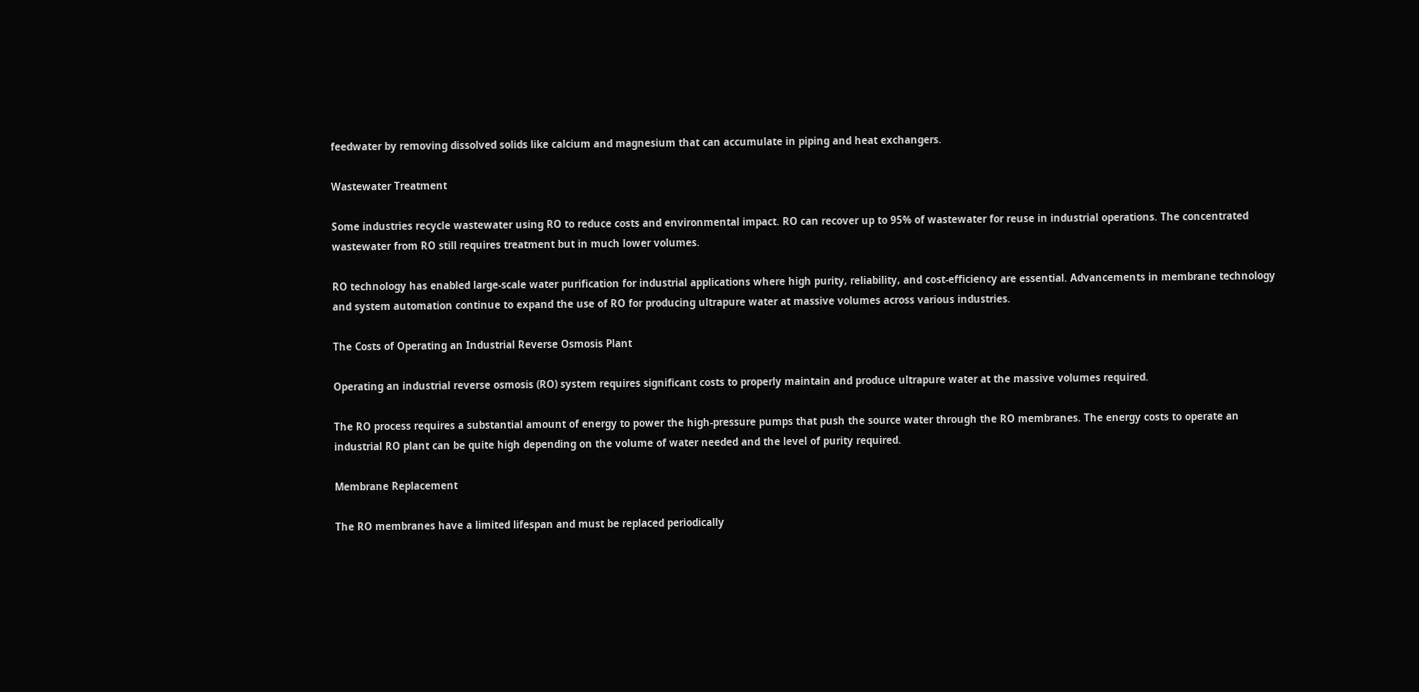feedwater by removing dissolved solids like calcium and magnesium that can accumulate in piping and heat exchangers.

Wastewater Treatment

Some industries recycle wastewater using RO to reduce costs and environmental impact. RO can recover up to 95% of wastewater for reuse in industrial operations. The concentrated wastewater from RO still requires treatment but in much lower volumes.

RO technology has enabled large-scale water purification for industrial applications where high purity, reliability, and cost-efficiency are essential. Advancements in membrane technology and system automation continue to expand the use of RO for producing ultrapure water at massive volumes across various industries.

The Costs of Operating an Industrial Reverse Osmosis Plant

Operating an industrial reverse osmosis (RO) system requires significant costs to properly maintain and produce ultrapure water at the massive volumes required.

The RO process requires a substantial amount of energy to power the high-pressure pumps that push the source water through the RO membranes. The energy costs to operate an industrial RO plant can be quite high depending on the volume of water needed and the level of purity required.

Membrane Replacement

The RO membranes have a limited lifespan and must be replaced periodically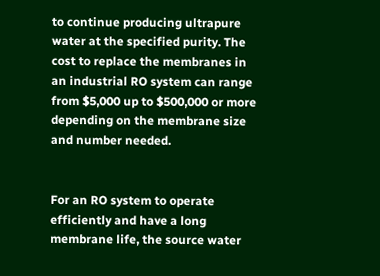to continue producing ultrapure water at the specified purity. The cost to replace the membranes in an industrial RO system can range from $5,000 up to $500,000 or more depending on the membrane size and number needed.


For an RO system to operate efficiently and have a long membrane life, the source water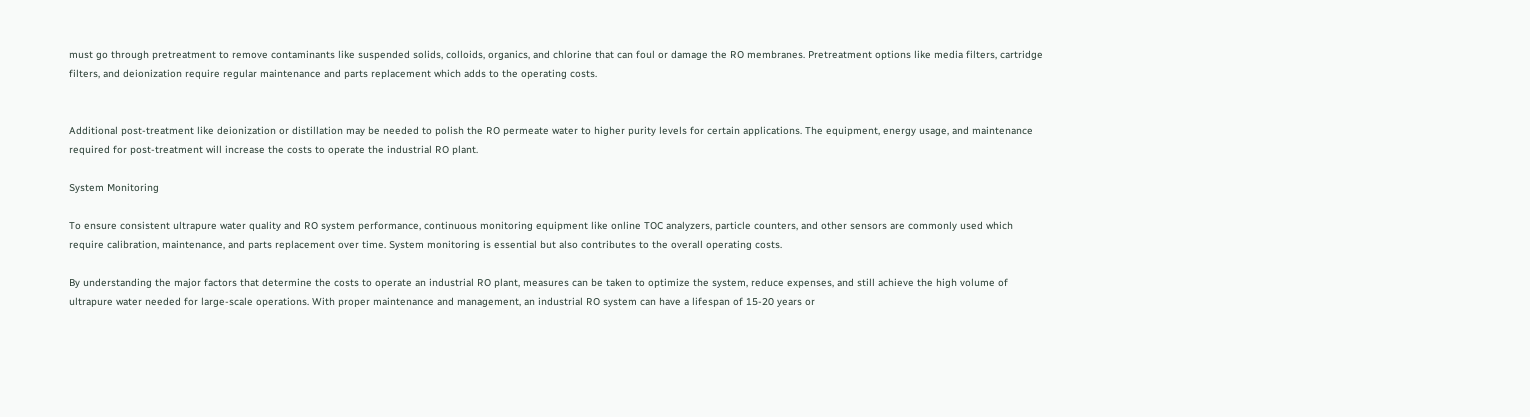must go through pretreatment to remove contaminants like suspended solids, colloids, organics, and chlorine that can foul or damage the RO membranes. Pretreatment options like media filters, cartridge filters, and deionization require regular maintenance and parts replacement which adds to the operating costs.


Additional post-treatment like deionization or distillation may be needed to polish the RO permeate water to higher purity levels for certain applications. The equipment, energy usage, and maintenance required for post-treatment will increase the costs to operate the industrial RO plant.

System Monitoring

To ensure consistent ultrapure water quality and RO system performance, continuous monitoring equipment like online TOC analyzers, particle counters, and other sensors are commonly used which require calibration, maintenance, and parts replacement over time. System monitoring is essential but also contributes to the overall operating costs.

By understanding the major factors that determine the costs to operate an industrial RO plant, measures can be taken to optimize the system, reduce expenses, and still achieve the high volume of ultrapure water needed for large-scale operations. With proper maintenance and management, an industrial RO system can have a lifespan of 15-20 years or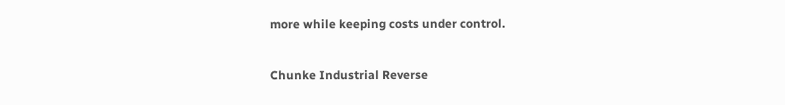more while keeping costs under control.

Chunke Industrial Reverse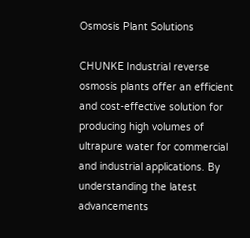Osmosis Plant Solutions

CHUNKE Industrial reverse osmosis plants offer an efficient and cost-effective solution for producing high volumes of ultrapure water for commercial and industrial applications. By understanding the latest advancements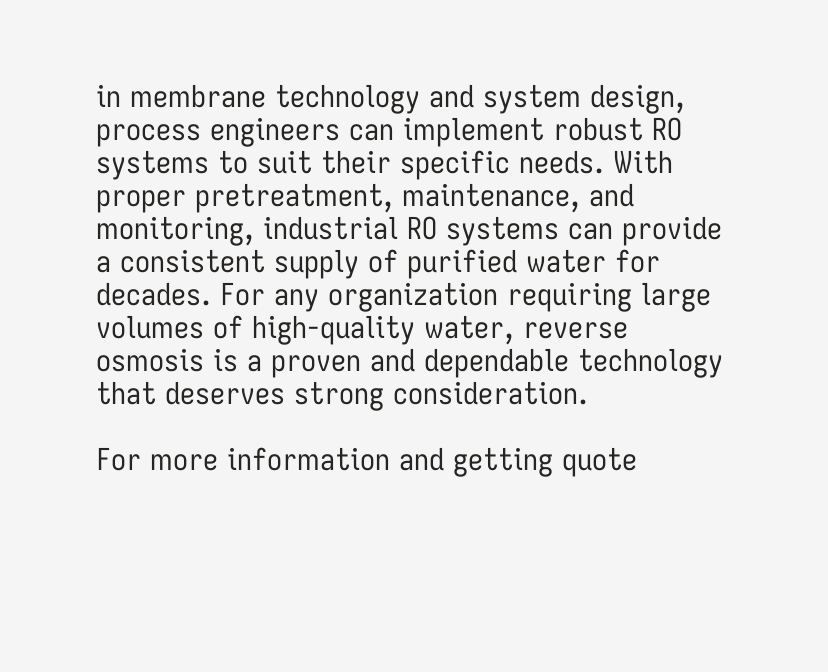in membrane technology and system design, process engineers can implement robust RO systems to suit their specific needs. With proper pretreatment, maintenance, and monitoring, industrial RO systems can provide a consistent supply of purified water for decades. For any organization requiring large volumes of high-quality water, reverse osmosis is a proven and dependable technology that deserves strong consideration.

For more information and getting quote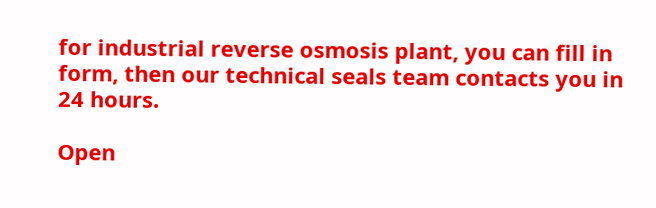for industrial reverse osmosis plant, you can fill in form, then our technical seals team contacts you in 24 hours.

Open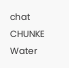chat
CHUNKE Water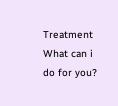Treatment
What can i do for you?